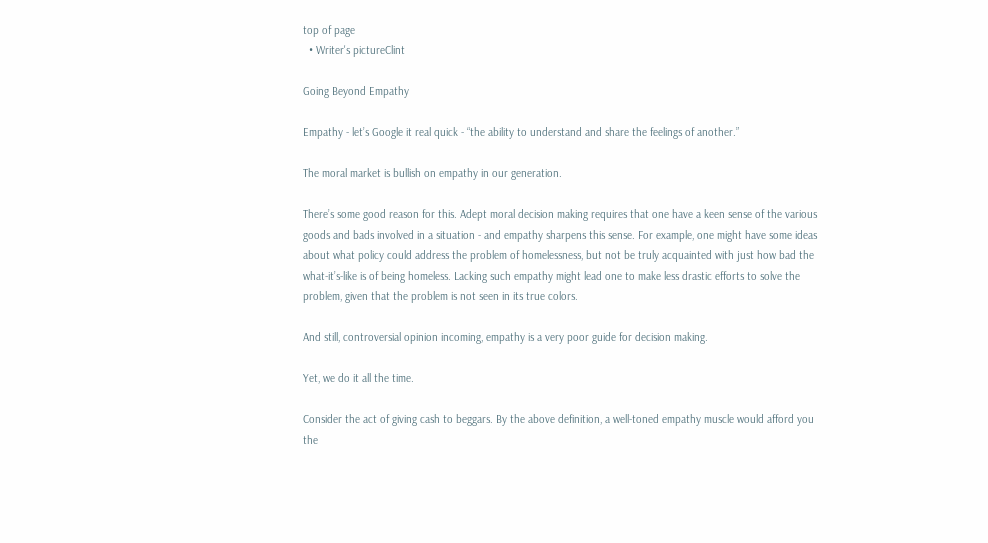top of page
  • Writer's pictureClint

Going Beyond Empathy

Empathy - let’s Google it real quick - “the ability to understand and share the feelings of another.”

The moral market is bullish on empathy in our generation.

There’s some good reason for this. Adept moral decision making requires that one have a keen sense of the various goods and bads involved in a situation - and empathy sharpens this sense. For example, one might have some ideas about what policy could address the problem of homelessness, but not be truly acquainted with just how bad the what-it’s-like is of being homeless. Lacking such empathy might lead one to make less drastic efforts to solve the problem, given that the problem is not seen in its true colors.

And still, controversial opinion incoming, empathy is a very poor guide for decision making.

Yet, we do it all the time.

Consider the act of giving cash to beggars. By the above definition, a well-toned empathy muscle would afford you the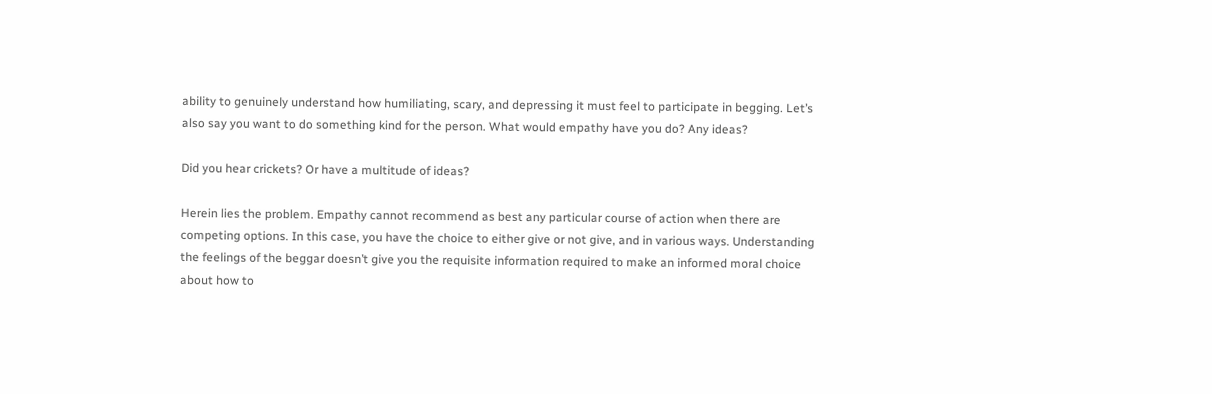ability to genuinely understand how humiliating, scary, and depressing it must feel to participate in begging. Let’s also say you want to do something kind for the person. What would empathy have you do? Any ideas?

Did you hear crickets? Or have a multitude of ideas?

Herein lies the problem. Empathy cannot recommend as best any particular course of action when there are competing options. In this case, you have the choice to either give or not give, and in various ways. Understanding the feelings of the beggar doesn’t give you the requisite information required to make an informed moral choice about how to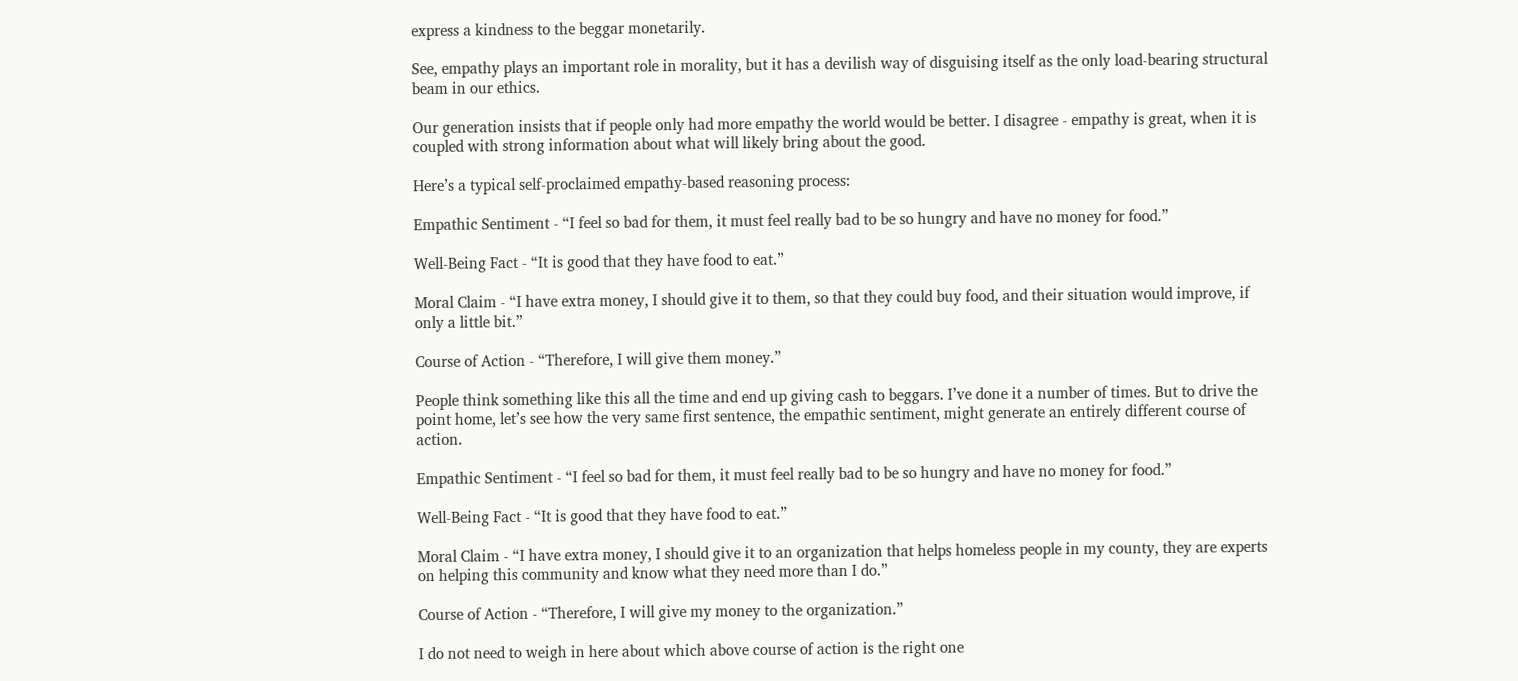express a kindness to the beggar monetarily.

See, empathy plays an important role in morality, but it has a devilish way of disguising itself as the only load-bearing structural beam in our ethics.

Our generation insists that if people only had more empathy the world would be better. I disagree - empathy is great, when it is coupled with strong information about what will likely bring about the good.

Here’s a typical self-proclaimed empathy-based reasoning process:

Empathic Sentiment - “I feel so bad for them, it must feel really bad to be so hungry and have no money for food.”

Well-Being Fact - “It is good that they have food to eat.”

Moral Claim - “I have extra money, I should give it to them, so that they could buy food, and their situation would improve, if only a little bit.”

Course of Action - “Therefore, I will give them money.”

People think something like this all the time and end up giving cash to beggars. I’ve done it a number of times. But to drive the point home, let’s see how the very same first sentence, the empathic sentiment, might generate an entirely different course of action.

Empathic Sentiment - “I feel so bad for them, it must feel really bad to be so hungry and have no money for food.”

Well-Being Fact - “It is good that they have food to eat.”

Moral Claim - “I have extra money, I should give it to an organization that helps homeless people in my county, they are experts on helping this community and know what they need more than I do.”

Course of Action - “Therefore, I will give my money to the organization.”

I do not need to weigh in here about which above course of action is the right one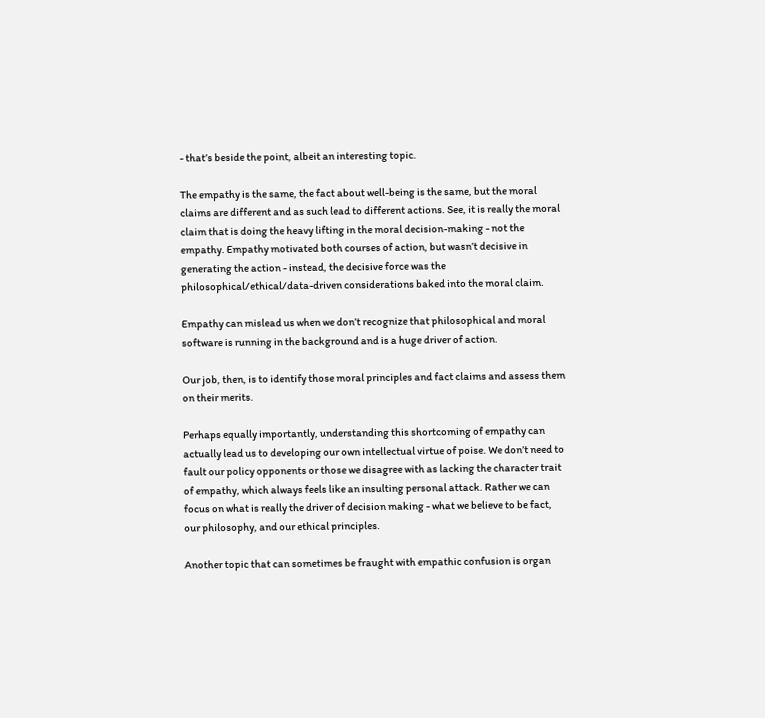- that’s beside the point, albeit an interesting topic.

The empathy is the same, the fact about well-being is the same, but the moral claims are different and as such lead to different actions. See, it is really the moral claim that is doing the heavy lifting in the moral decision-making - not the empathy. Empathy motivated both courses of action, but wasn’t decisive in generating the action - instead, the decisive force was the philosophical/ethical/data-driven considerations baked into the moral claim.

Empathy can mislead us when we don’t recognize that philosophical and moral software is running in the background and is a huge driver of action.

Our job, then, is to identify those moral principles and fact claims and assess them on their merits.

Perhaps equally importantly, understanding this shortcoming of empathy can actually lead us to developing our own intellectual virtue of poise. We don’t need to fault our policy opponents or those we disagree with as lacking the character trait of empathy, which always feels like an insulting personal attack. Rather we can focus on what is really the driver of decision making - what we believe to be fact, our philosophy, and our ethical principles.

Another topic that can sometimes be fraught with empathic confusion is organ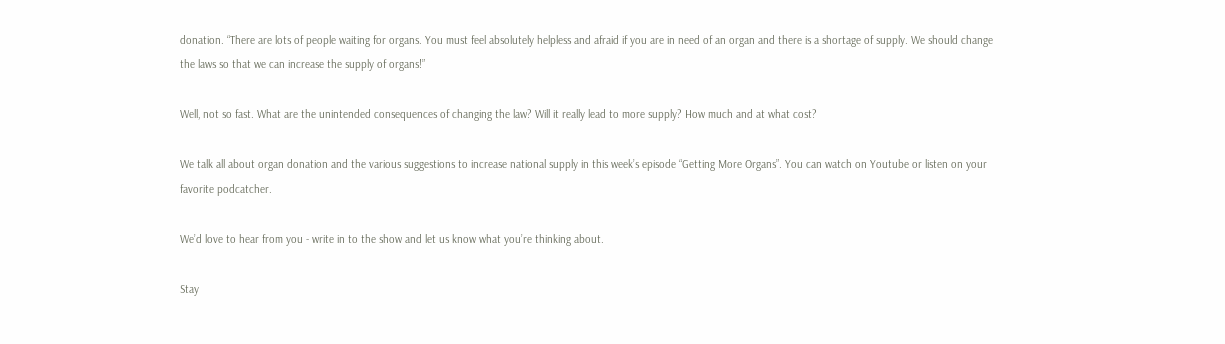donation. “There are lots of people waiting for organs. You must feel absolutely helpless and afraid if you are in need of an organ and there is a shortage of supply. We should change the laws so that we can increase the supply of organs!”

Well, not so fast. What are the unintended consequences of changing the law? Will it really lead to more supply? How much and at what cost?

We talk all about organ donation and the various suggestions to increase national supply in this week’s episode “Getting More Organs”. You can watch on Youtube or listen on your favorite podcatcher.

We’d love to hear from you - write in to the show and let us know what you’re thinking about.

Stay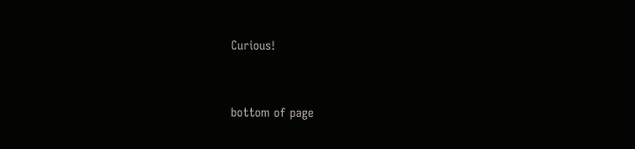Curious!


bottom of page